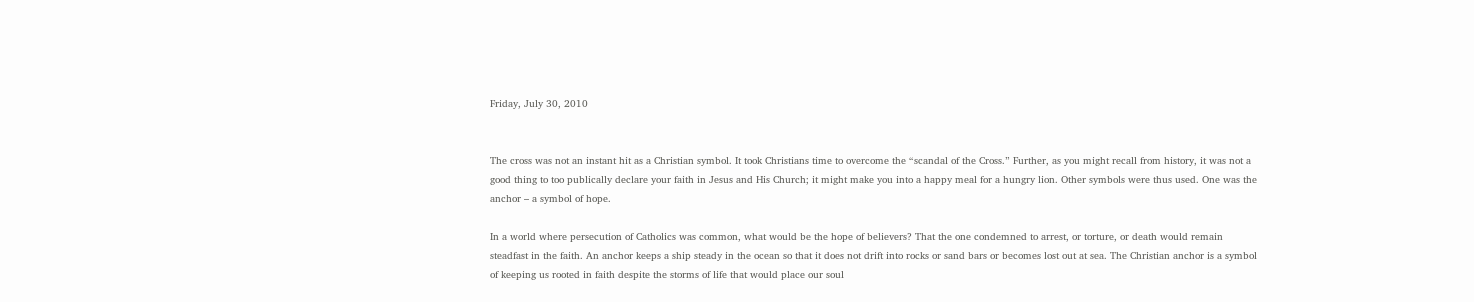Friday, July 30, 2010


The cross was not an instant hit as a Christian symbol. It took Christians time to overcome the “scandal of the Cross.” Further, as you might recall from history, it was not a good thing to too publically declare your faith in Jesus and His Church; it might make you into a happy meal for a hungry lion. Other symbols were thus used. One was the anchor – a symbol of hope.

In a world where persecution of Catholics was common, what would be the hope of believers? That the one condemned to arrest, or torture, or death would remain steadfast in the faith. An anchor keeps a ship steady in the ocean so that it does not drift into rocks or sand bars or becomes lost out at sea. The Christian anchor is a symbol of keeping us rooted in faith despite the storms of life that would place our soul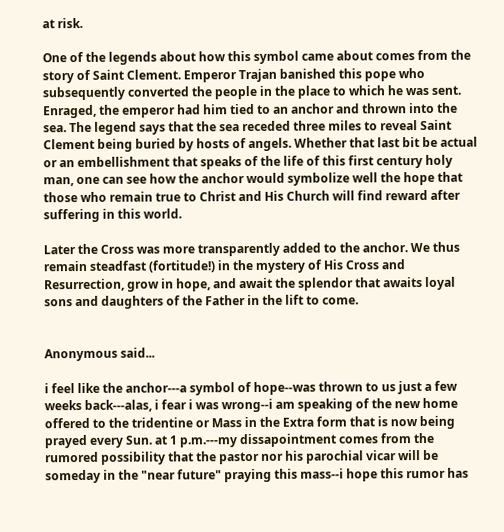at risk.

One of the legends about how this symbol came about comes from the story of Saint Clement. Emperor Trajan banished this pope who subsequently converted the people in the place to which he was sent. Enraged, the emperor had him tied to an anchor and thrown into the sea. The legend says that the sea receded three miles to reveal Saint Clement being buried by hosts of angels. Whether that last bit be actual or an embellishment that speaks of the life of this first century holy man, one can see how the anchor would symbolize well the hope that those who remain true to Christ and His Church will find reward after suffering in this world.

Later the Cross was more transparently added to the anchor. We thus remain steadfast (fortitude!) in the mystery of His Cross and Resurrection, grow in hope, and await the splendor that awaits loyal sons and daughters of the Father in the lift to come.


Anonymous said...

i feel like the anchor---a symbol of hope--was thrown to us just a few weeks back---alas, i fear i was wrong--i am speaking of the new home offered to the tridentine or Mass in the Extra form that is now being prayed every Sun. at 1 p.m.---my dissapointment comes from the rumored possibility that the pastor nor his parochial vicar will be someday in the "near future" praying this mass--i hope this rumor has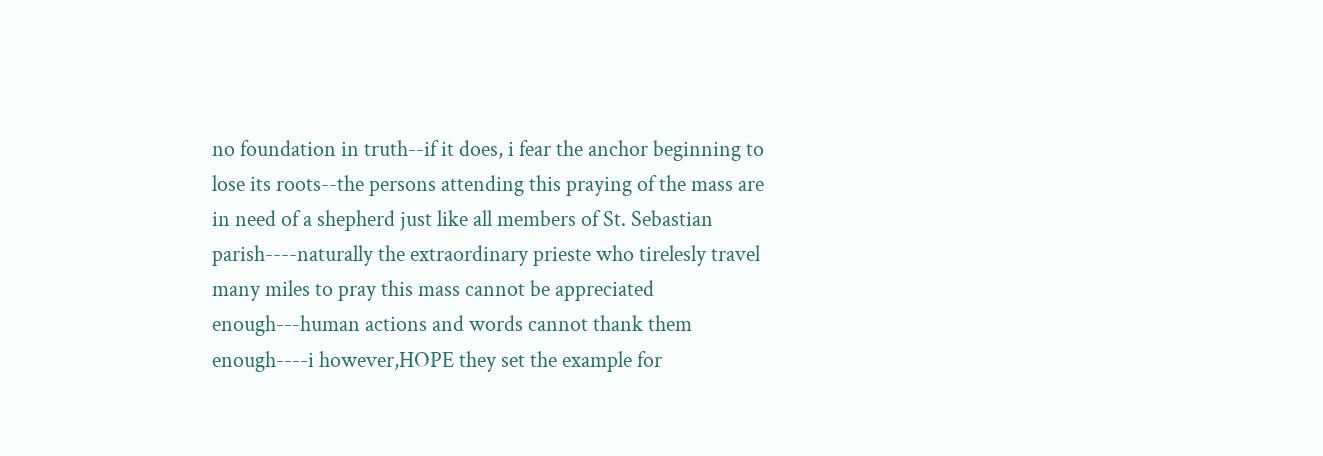no foundation in truth--if it does, i fear the anchor beginning to lose its roots--the persons attending this praying of the mass are in need of a shepherd just like all members of St. Sebastian parish----naturally the extraordinary prieste who tirelesly travel many miles to pray this mass cannot be appreciated enough---human actions and words cannot thank them enough----i however,HOPE they set the example for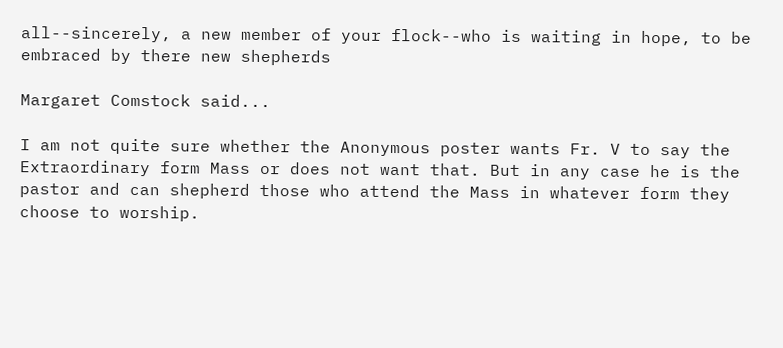all--sincerely, a new member of your flock--who is waiting in hope, to be embraced by there new shepherds

Margaret Comstock said...

I am not quite sure whether the Anonymous poster wants Fr. V to say the Extraordinary form Mass or does not want that. But in any case he is the pastor and can shepherd those who attend the Mass in whatever form they choose to worship.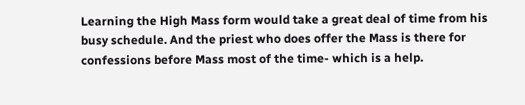Learning the High Mass form would take a great deal of time from his busy schedule. And the priest who does offer the Mass is there for confessions before Mass most of the time- which is a help.